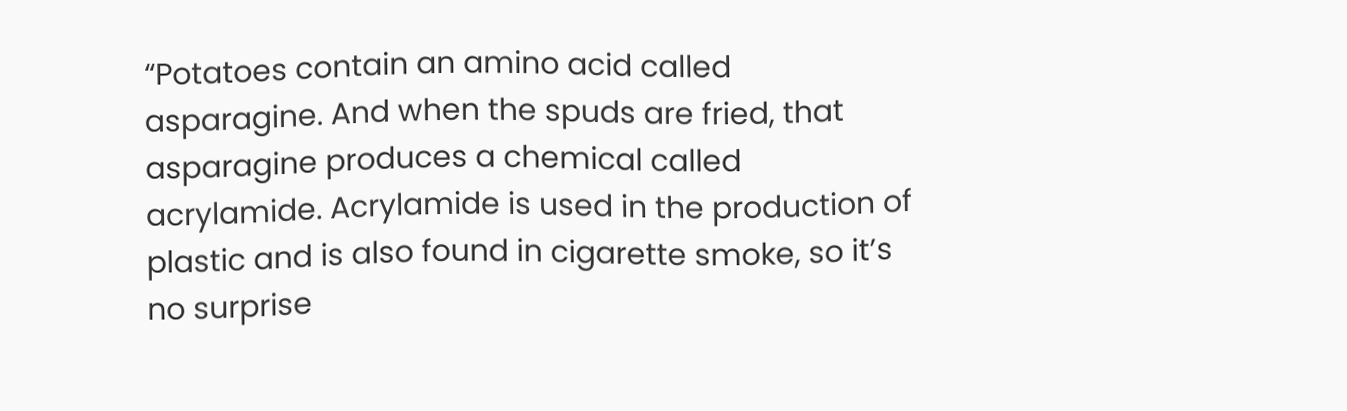“Potatoes contain an amino acid called asparagine. And when the spuds are fried, that asparagine produces a chemical called acrylamide. Acrylamide is used in the production of plastic and is also found in cigarette smoke, so it’s no surprise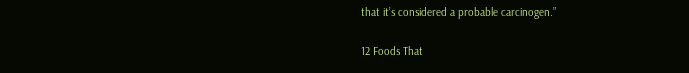that it’s considered a probable carcinogen.”

12 Foods That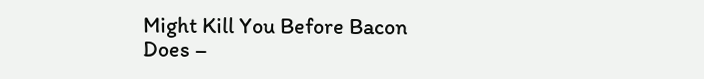Might Kill You Before Bacon Does –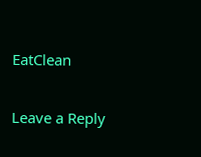EatClean

Leave a Reply